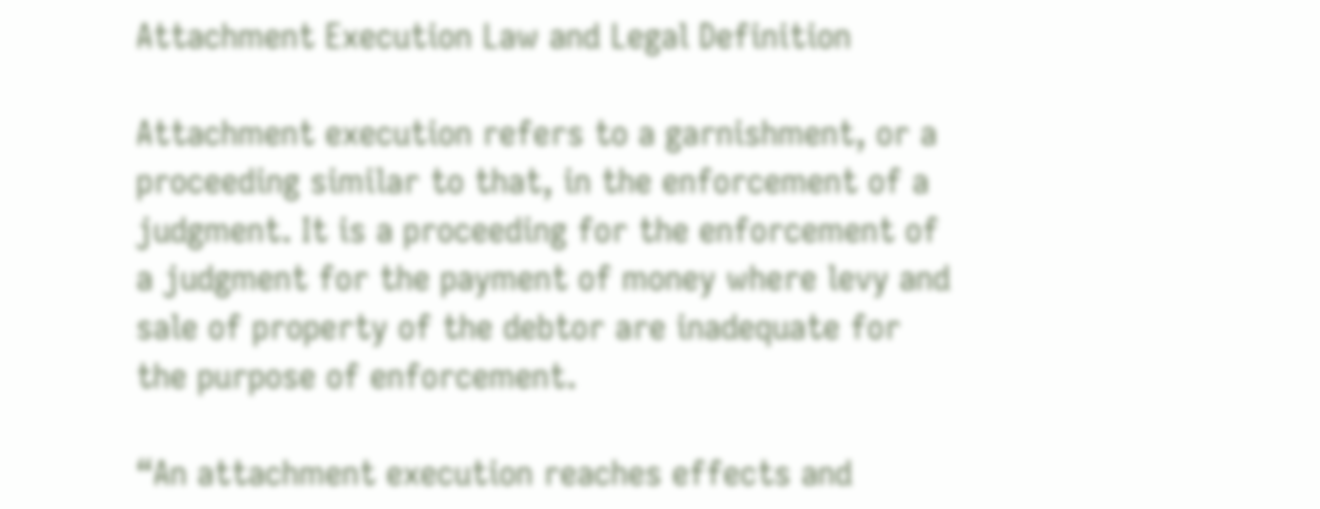Attachment Execution Law and Legal Definition

Attachment execution refers to a garnishment, or a proceeding similar to that, in the enforcement of a judgment. It is a proceeding for the enforcement of a judgment for the payment of money where levy and sale of property of the debtor are inadequate for the purpose of enforcement.

“An attachment execution reaches effects and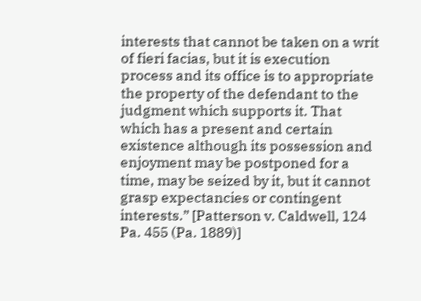interests that cannot be taken on a writ of fieri facias, but it is execution process and its office is to appropriate the property of the defendant to the judgment which supports it. That which has a present and certain existence although its possession and enjoyment may be postponed for a time, may be seized by it, but it cannot grasp expectancies or contingent interests.” [Patterson v. Caldwell, 124 Pa. 455 (Pa. 1889)]